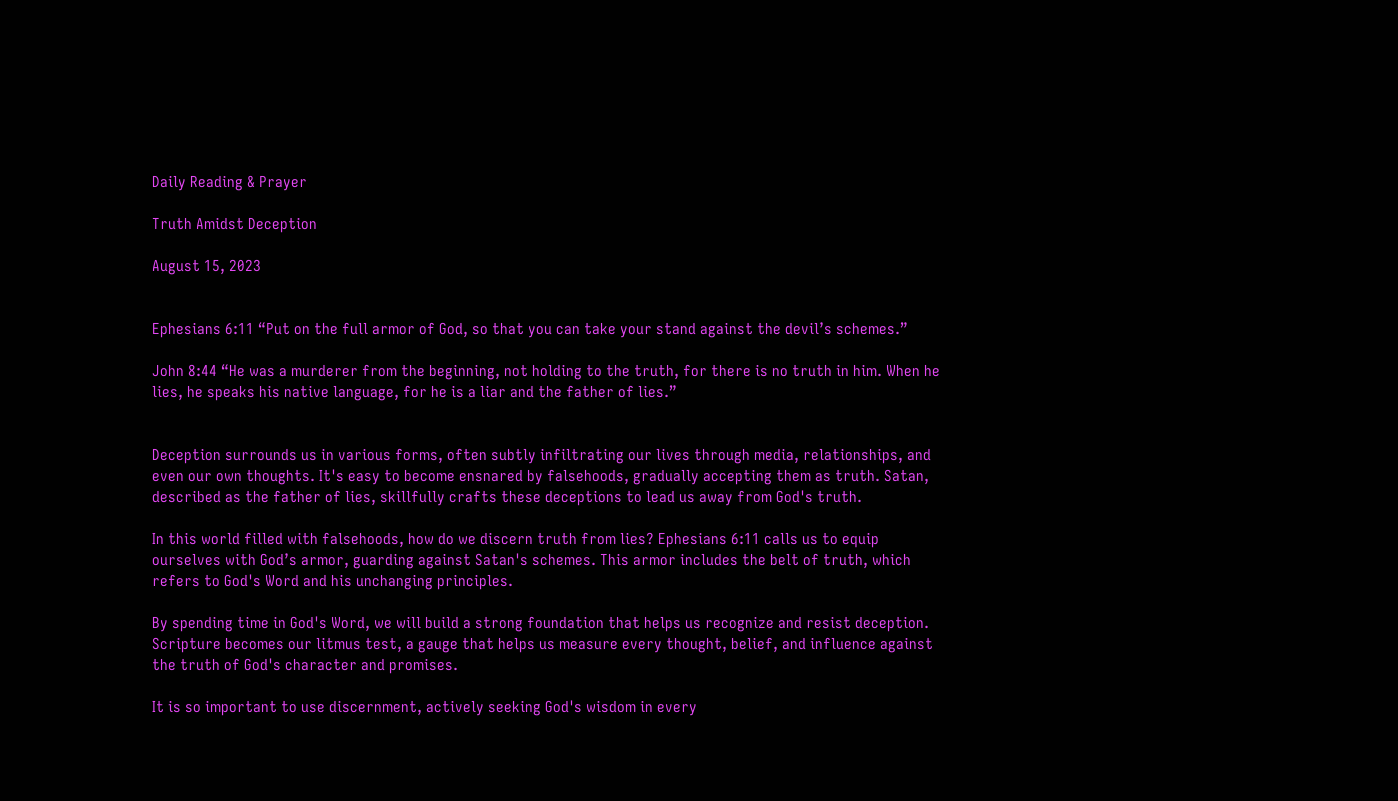Daily Reading & Prayer

Truth Amidst Deception

August 15, 2023


Ephesians 6:11 “Put on the full armor of God, so that you can take your stand against the devil’s schemes.”

John 8:44 “He was a murderer from the beginning, not holding to the truth, for there is no truth in him. When he lies, he speaks his native language, for he is a liar and the father of lies.”


Deception surrounds us in various forms, often subtly infiltrating our lives through media, relationships, and even our own thoughts. It's easy to become ensnared by falsehoods, gradually accepting them as truth. Satan, described as the father of lies, skillfully crafts these deceptions to lead us away from God's truth.

In this world filled with falsehoods, how do we discern truth from lies? Ephesians 6:11 calls us to equip ourselves with God’s armor, guarding against Satan's schemes. This armor includes the belt of truth, which refers to God's Word and his unchanging principles.

By spending time in God's Word, we will build a strong foundation that helps us recognize and resist deception. Scripture becomes our litmus test, a gauge that helps us measure every thought, belief, and influence against the truth of God's character and promises.

It is so important to use discernment, actively seeking God's wisdom in every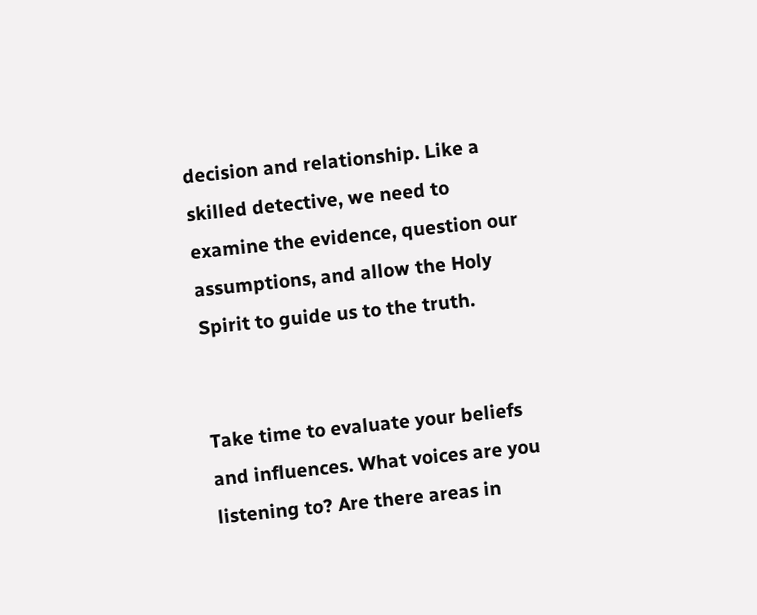decision and relationship. Like a skilled detective, we need to examine the evidence, question our assumptions, and allow the Holy Spirit to guide us to the truth.


Take time to evaluate your beliefs and influences. What voices are you listening to? Are there areas in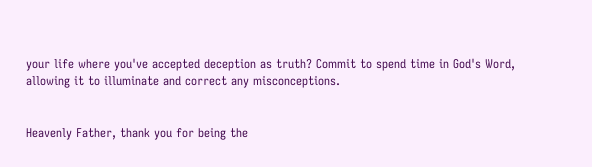your life where you've accepted deception as truth? Commit to spend time in God's Word, allowing it to illuminate and correct any misconceptions.


Heavenly Father, thank you for being the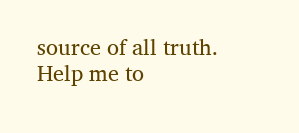source of all truth. Help me to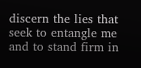discern the lies that seek to entangle me and to stand firm in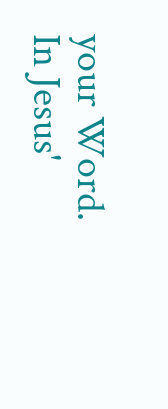your Word. In Jesus'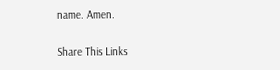name. Amen.

Share This Links